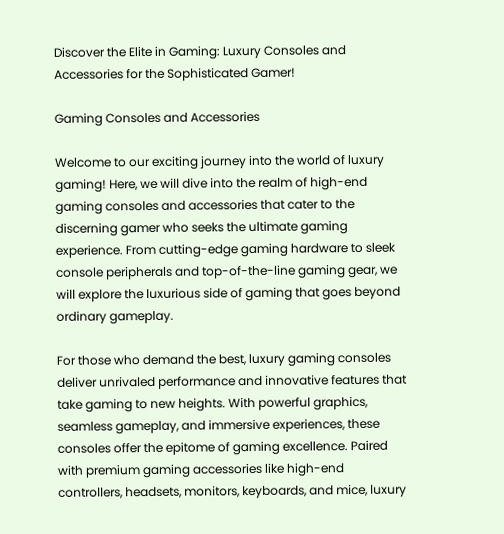Discover the Elite in Gaming: Luxury Consoles and Accessories for the Sophisticated Gamer!

Gaming Consoles and Accessories

Welcome to our exciting journey into the world of luxury gaming! Here, we will dive into the realm of high-end gaming consoles and accessories that cater to the discerning gamer who seeks the ultimate gaming experience. From cutting-edge gaming hardware to sleek console peripherals and top-of-the-line gaming gear, we will explore the luxurious side of gaming that goes beyond ordinary gameplay.

For those who demand the best, luxury gaming consoles deliver unrivaled performance and innovative features that take gaming to new heights. With powerful graphics, seamless gameplay, and immersive experiences, these consoles offer the epitome of gaming excellence. Paired with premium gaming accessories like high-end controllers, headsets, monitors, keyboards, and mice, luxury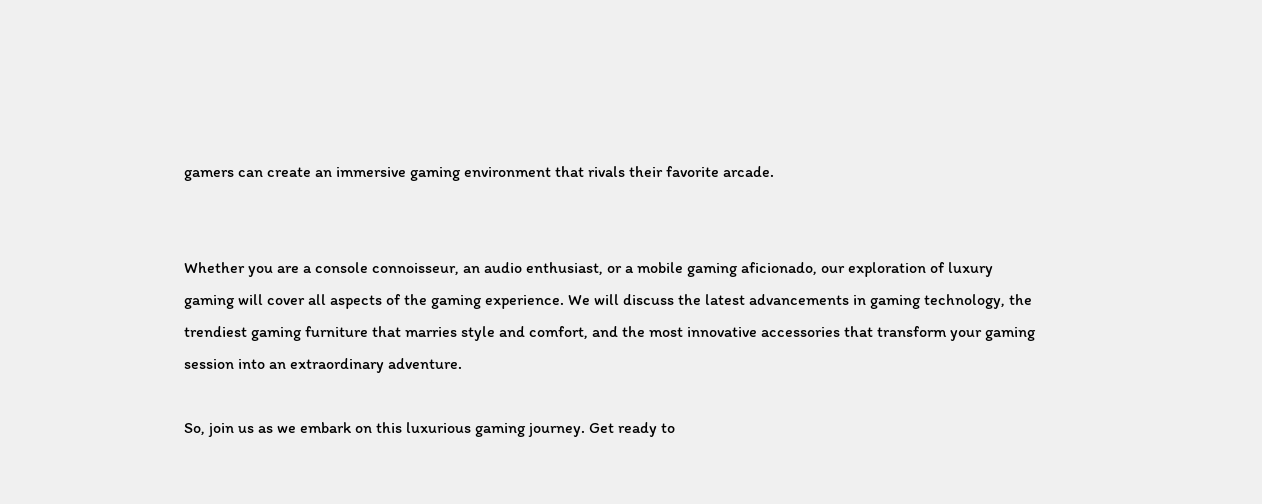gamers can create an immersive gaming environment that rivals their favorite arcade.


Whether you are a console connoisseur, an audio enthusiast, or a mobile gaming aficionado, our exploration of luxury gaming will cover all aspects of the gaming experience. We will discuss the latest advancements in gaming technology, the trendiest gaming furniture that marries style and comfort, and the most innovative accessories that transform your gaming session into an extraordinary adventure.

So, join us as we embark on this luxurious gaming journey. Get ready to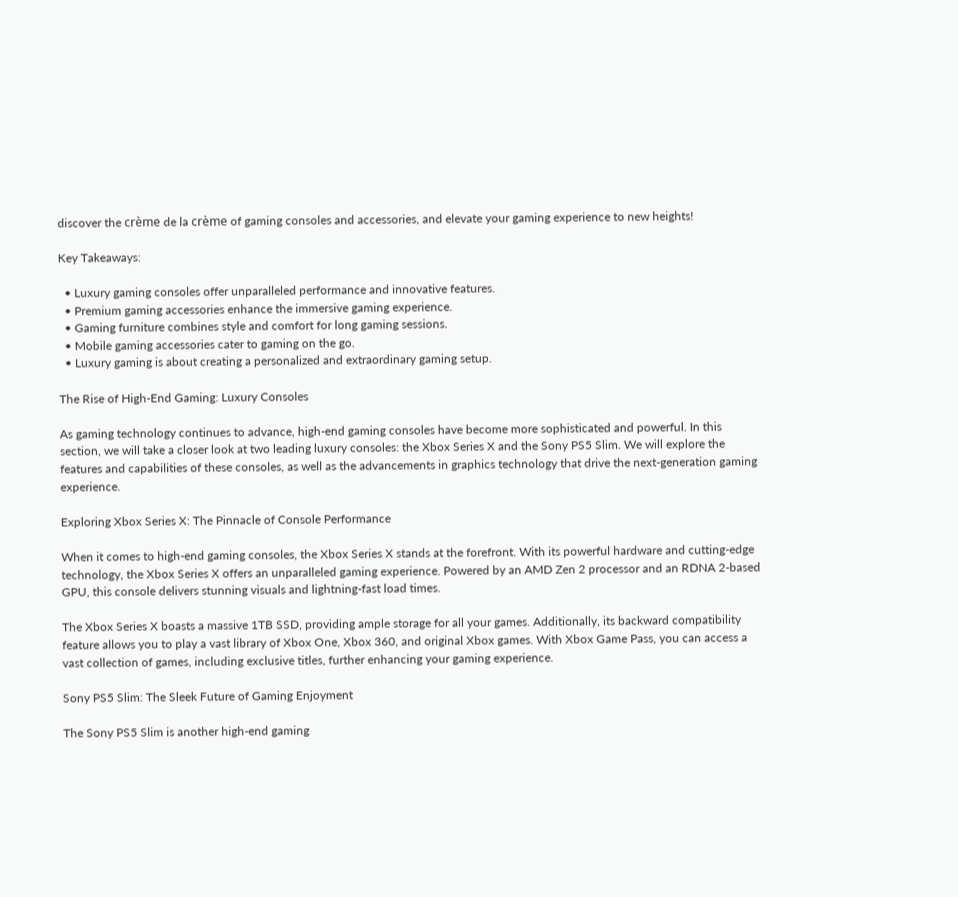discover the crème de la crème of gaming consoles and accessories, and elevate your gaming experience to new heights!

Key Takeaways:

  • Luxury gaming consoles offer unparalleled performance and innovative features.
  • Premium gaming accessories enhance the immersive gaming experience.
  • Gaming furniture combines style and comfort for long gaming sessions.
  • Mobile gaming accessories cater to gaming on the go.
  • Luxury gaming is about creating a personalized and extraordinary gaming setup.

The Rise of High-End Gaming: Luxury Consoles

As gaming technology continues to advance, high-end gaming consoles have become more sophisticated and powerful. In this section, we will take a closer look at two leading luxury consoles: the Xbox Series X and the Sony PS5 Slim. We will explore the features and capabilities of these consoles, as well as the advancements in graphics technology that drive the next-generation gaming experience.

Exploring Xbox Series X: The Pinnacle of Console Performance

When it comes to high-end gaming consoles, the Xbox Series X stands at the forefront. With its powerful hardware and cutting-edge technology, the Xbox Series X offers an unparalleled gaming experience. Powered by an AMD Zen 2 processor and an RDNA 2-based GPU, this console delivers stunning visuals and lightning-fast load times.

The Xbox Series X boasts a massive 1TB SSD, providing ample storage for all your games. Additionally, its backward compatibility feature allows you to play a vast library of Xbox One, Xbox 360, and original Xbox games. With Xbox Game Pass, you can access a vast collection of games, including exclusive titles, further enhancing your gaming experience.

Sony PS5 Slim: The Sleek Future of Gaming Enjoyment

The Sony PS5 Slim is another high-end gaming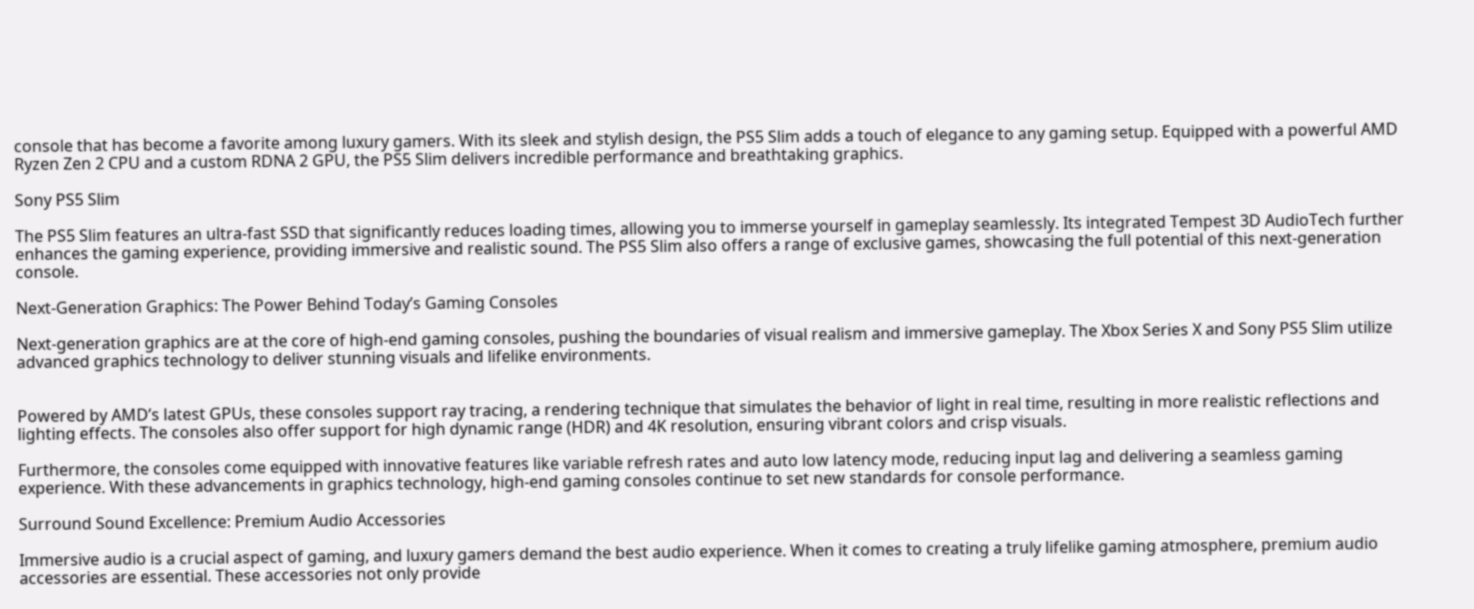console that has become a favorite among luxury gamers. With its sleek and stylish design, the PS5 Slim adds a touch of elegance to any gaming setup. Equipped with a powerful AMD Ryzen Zen 2 CPU and a custom RDNA 2 GPU, the PS5 Slim delivers incredible performance and breathtaking graphics.

Sony PS5 Slim

The PS5 Slim features an ultra-fast SSD that significantly reduces loading times, allowing you to immerse yourself in gameplay seamlessly. Its integrated Tempest 3D AudioTech further enhances the gaming experience, providing immersive and realistic sound. The PS5 Slim also offers a range of exclusive games, showcasing the full potential of this next-generation console.

Next-Generation Graphics: The Power Behind Today’s Gaming Consoles

Next-generation graphics are at the core of high-end gaming consoles, pushing the boundaries of visual realism and immersive gameplay. The Xbox Series X and Sony PS5 Slim utilize advanced graphics technology to deliver stunning visuals and lifelike environments.


Powered by AMD’s latest GPUs, these consoles support ray tracing, a rendering technique that simulates the behavior of light in real time, resulting in more realistic reflections and lighting effects. The consoles also offer support for high dynamic range (HDR) and 4K resolution, ensuring vibrant colors and crisp visuals.

Furthermore, the consoles come equipped with innovative features like variable refresh rates and auto low latency mode, reducing input lag and delivering a seamless gaming experience. With these advancements in graphics technology, high-end gaming consoles continue to set new standards for console performance.

Surround Sound Excellence: Premium Audio Accessories

Immersive audio is a crucial aspect of gaming, and luxury gamers demand the best audio experience. When it comes to creating a truly lifelike gaming atmosphere, premium audio accessories are essential. These accessories not only provide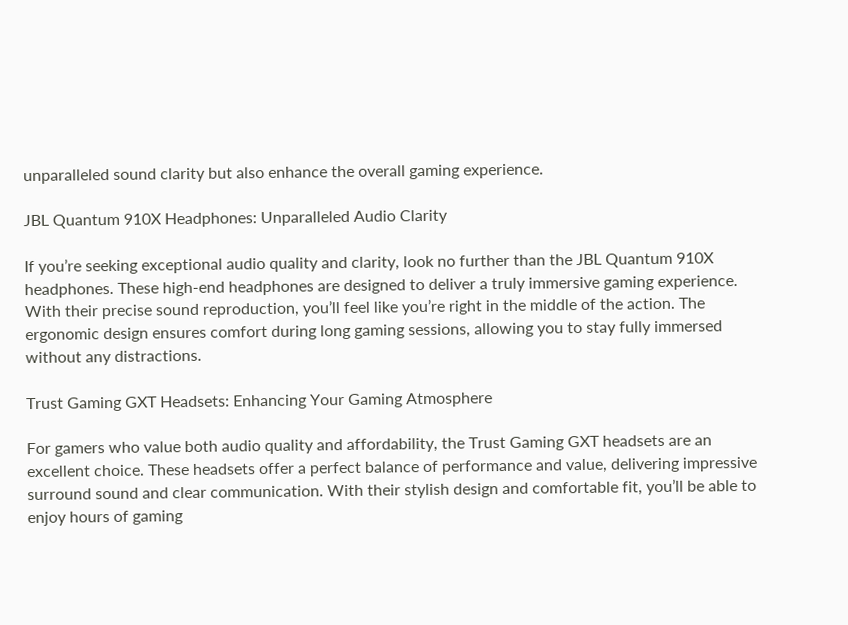unparalleled sound clarity but also enhance the overall gaming experience.

JBL Quantum 910X Headphones: Unparalleled Audio Clarity

If you’re seeking exceptional audio quality and clarity, look no further than the JBL Quantum 910X headphones. These high-end headphones are designed to deliver a truly immersive gaming experience. With their precise sound reproduction, you’ll feel like you’re right in the middle of the action. The ergonomic design ensures comfort during long gaming sessions, allowing you to stay fully immersed without any distractions.

Trust Gaming GXT Headsets: Enhancing Your Gaming Atmosphere

For gamers who value both audio quality and affordability, the Trust Gaming GXT headsets are an excellent choice. These headsets offer a perfect balance of performance and value, delivering impressive surround sound and clear communication. With their stylish design and comfortable fit, you’ll be able to enjoy hours of gaming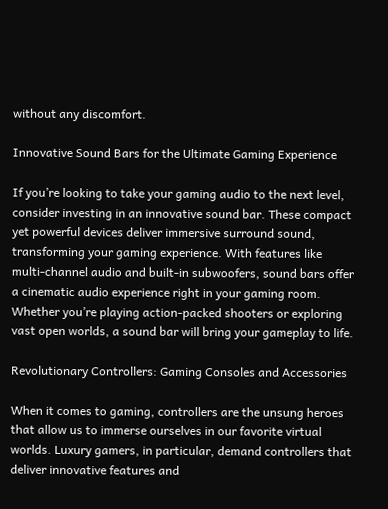without any discomfort.

Innovative Sound Bars for the Ultimate Gaming Experience

If you’re looking to take your gaming audio to the next level, consider investing in an innovative sound bar. These compact yet powerful devices deliver immersive surround sound, transforming your gaming experience. With features like multi-channel audio and built-in subwoofers, sound bars offer a cinematic audio experience right in your gaming room. Whether you’re playing action-packed shooters or exploring vast open worlds, a sound bar will bring your gameplay to life.

Revolutionary Controllers: Gaming Consoles and Accessories

When it comes to gaming, controllers are the unsung heroes that allow us to immerse ourselves in our favorite virtual worlds. Luxury gamers, in particular, demand controllers that deliver innovative features and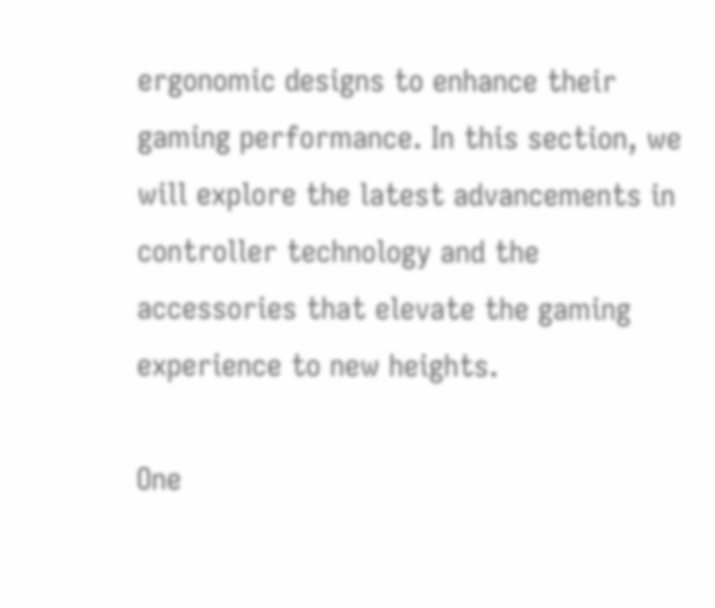ergonomic designs to enhance their gaming performance. In this section, we will explore the latest advancements in controller technology and the accessories that elevate the gaming experience to new heights.

One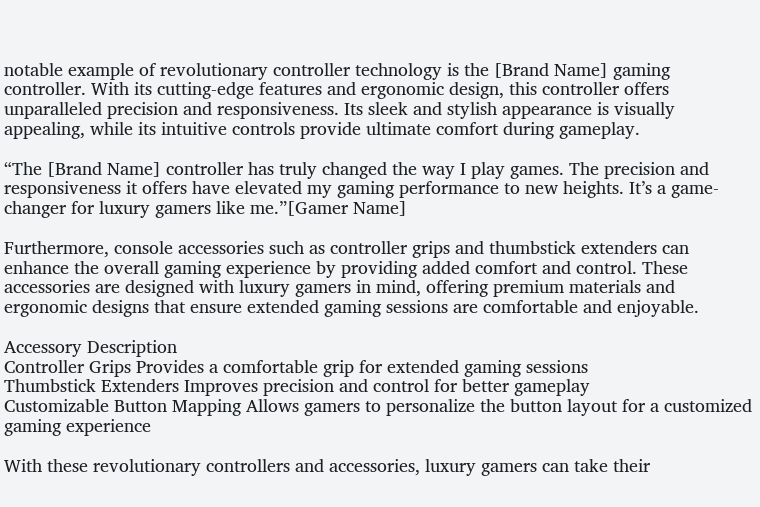notable example of revolutionary controller technology is the [Brand Name] gaming controller. With its cutting-edge features and ergonomic design, this controller offers unparalleled precision and responsiveness. Its sleek and stylish appearance is visually appealing, while its intuitive controls provide ultimate comfort during gameplay.

“The [Brand Name] controller has truly changed the way I play games. The precision and responsiveness it offers have elevated my gaming performance to new heights. It’s a game-changer for luxury gamers like me.”[Gamer Name]

Furthermore, console accessories such as controller grips and thumbstick extenders can enhance the overall gaming experience by providing added comfort and control. These accessories are designed with luxury gamers in mind, offering premium materials and ergonomic designs that ensure extended gaming sessions are comfortable and enjoyable.

Accessory Description
Controller Grips Provides a comfortable grip for extended gaming sessions
Thumbstick Extenders Improves precision and control for better gameplay
Customizable Button Mapping Allows gamers to personalize the button layout for a customized gaming experience

With these revolutionary controllers and accessories, luxury gamers can take their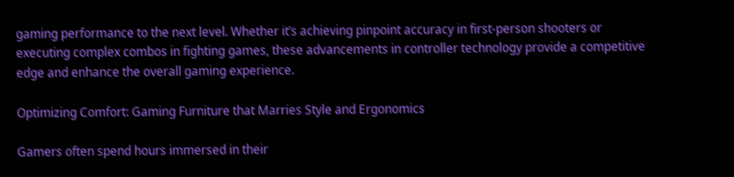gaming performance to the next level. Whether it’s achieving pinpoint accuracy in first-person shooters or executing complex combos in fighting games, these advancements in controller technology provide a competitive edge and enhance the overall gaming experience.

Optimizing Comfort: Gaming Furniture that Marries Style and Ergonomics

Gamers often spend hours immersed in their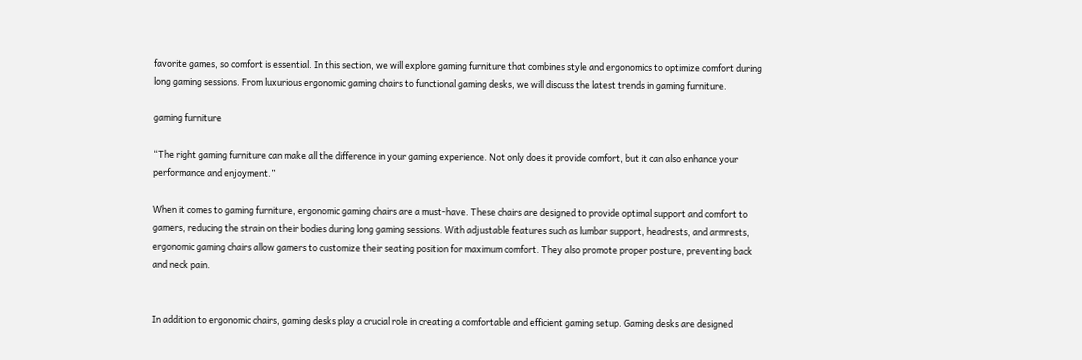favorite games, so comfort is essential. In this section, we will explore gaming furniture that combines style and ergonomics to optimize comfort during long gaming sessions. From luxurious ergonomic gaming chairs to functional gaming desks, we will discuss the latest trends in gaming furniture.

gaming furniture

“The right gaming furniture can make all the difference in your gaming experience. Not only does it provide comfort, but it can also enhance your performance and enjoyment.”

When it comes to gaming furniture, ergonomic gaming chairs are a must-have. These chairs are designed to provide optimal support and comfort to gamers, reducing the strain on their bodies during long gaming sessions. With adjustable features such as lumbar support, headrests, and armrests, ergonomic gaming chairs allow gamers to customize their seating position for maximum comfort. They also promote proper posture, preventing back and neck pain.


In addition to ergonomic chairs, gaming desks play a crucial role in creating a comfortable and efficient gaming setup. Gaming desks are designed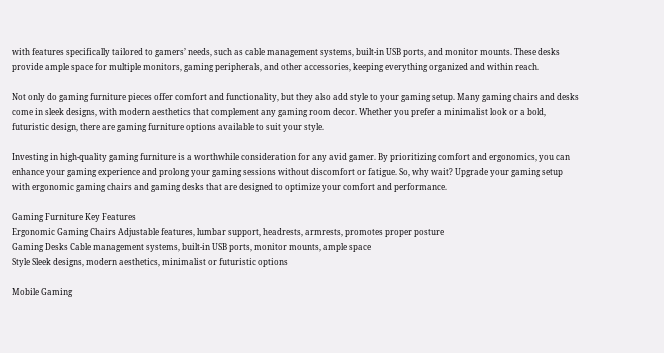with features specifically tailored to gamers’ needs, such as cable management systems, built-in USB ports, and monitor mounts. These desks provide ample space for multiple monitors, gaming peripherals, and other accessories, keeping everything organized and within reach.

Not only do gaming furniture pieces offer comfort and functionality, but they also add style to your gaming setup. Many gaming chairs and desks come in sleek designs, with modern aesthetics that complement any gaming room decor. Whether you prefer a minimalist look or a bold, futuristic design, there are gaming furniture options available to suit your style.

Investing in high-quality gaming furniture is a worthwhile consideration for any avid gamer. By prioritizing comfort and ergonomics, you can enhance your gaming experience and prolong your gaming sessions without discomfort or fatigue. So, why wait? Upgrade your gaming setup with ergonomic gaming chairs and gaming desks that are designed to optimize your comfort and performance.

Gaming Furniture Key Features
Ergonomic Gaming Chairs Adjustable features, lumbar support, headrests, armrests, promotes proper posture
Gaming Desks Cable management systems, built-in USB ports, monitor mounts, ample space
Style Sleek designs, modern aesthetics, minimalist or futuristic options

Mobile Gaming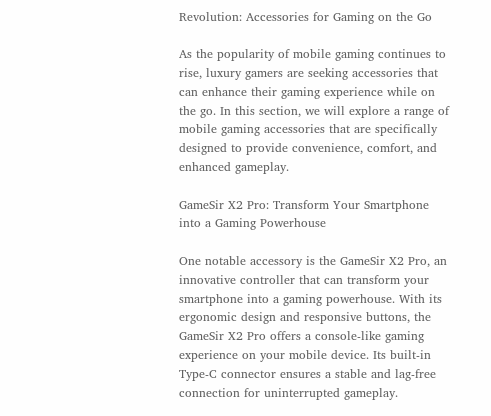Revolution: Accessories for Gaming on the Go

As the popularity of mobile gaming continues to rise, luxury gamers are seeking accessories that can enhance their gaming experience while on the go. In this section, we will explore a range of mobile gaming accessories that are specifically designed to provide convenience, comfort, and enhanced gameplay.

GameSir X2 Pro: Transform Your Smartphone into a Gaming Powerhouse

One notable accessory is the GameSir X2 Pro, an innovative controller that can transform your smartphone into a gaming powerhouse. With its ergonomic design and responsive buttons, the GameSir X2 Pro offers a console-like gaming experience on your mobile device. Its built-in Type-C connector ensures a stable and lag-free connection for uninterrupted gameplay.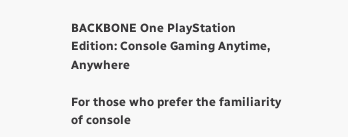BACKBONE One PlayStation Edition: Console Gaming Anytime, Anywhere

For those who prefer the familiarity of console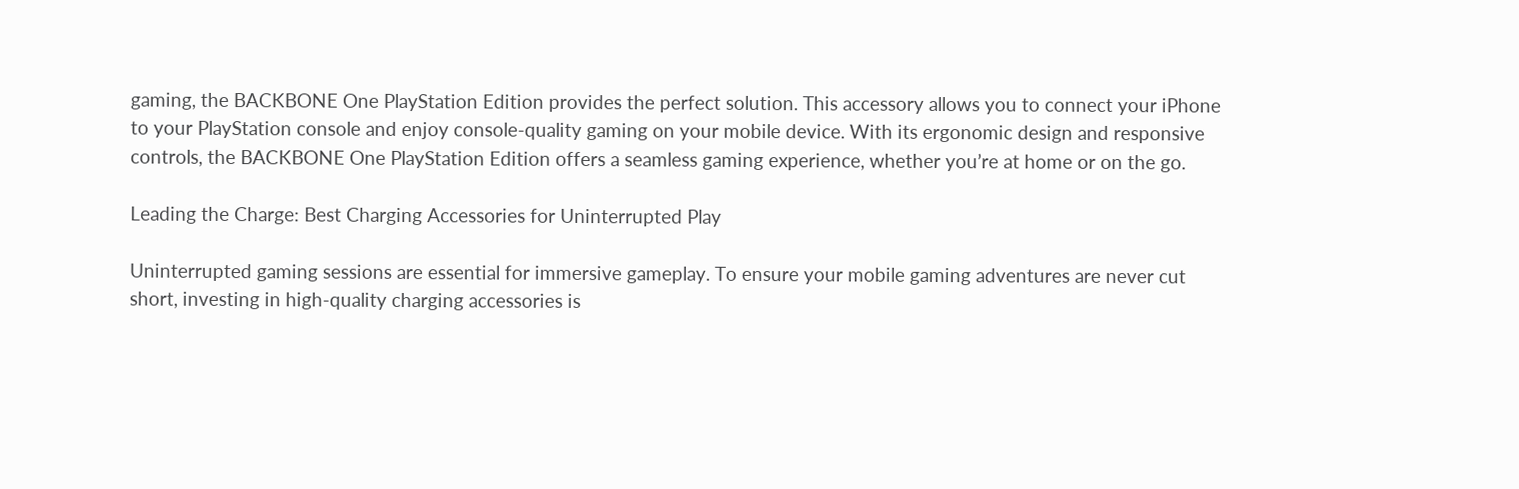gaming, the BACKBONE One PlayStation Edition provides the perfect solution. This accessory allows you to connect your iPhone to your PlayStation console and enjoy console-quality gaming on your mobile device. With its ergonomic design and responsive controls, the BACKBONE One PlayStation Edition offers a seamless gaming experience, whether you’re at home or on the go.

Leading the Charge: Best Charging Accessories for Uninterrupted Play

Uninterrupted gaming sessions are essential for immersive gameplay. To ensure your mobile gaming adventures are never cut short, investing in high-quality charging accessories is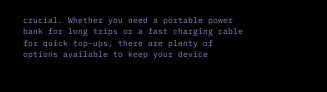crucial. Whether you need a portable power bank for long trips or a fast charging cable for quick top-ups, there are plenty of options available to keep your device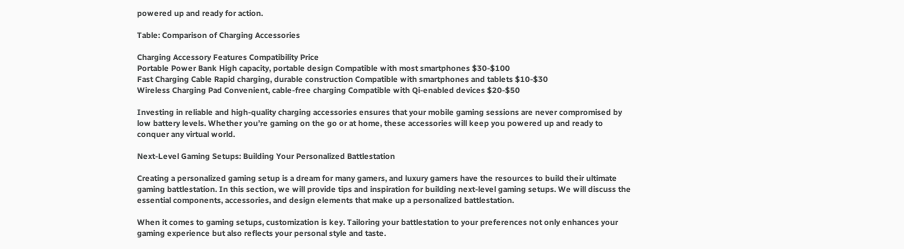powered up and ready for action.

Table: Comparison of Charging Accessories

Charging Accessory Features Compatibility Price
Portable Power Bank High capacity, portable design Compatible with most smartphones $30-$100
Fast Charging Cable Rapid charging, durable construction Compatible with smartphones and tablets $10-$30
Wireless Charging Pad Convenient, cable-free charging Compatible with Qi-enabled devices $20-$50

Investing in reliable and high-quality charging accessories ensures that your mobile gaming sessions are never compromised by low battery levels. Whether you’re gaming on the go or at home, these accessories will keep you powered up and ready to conquer any virtual world.

Next-Level Gaming Setups: Building Your Personalized Battlestation

Creating a personalized gaming setup is a dream for many gamers, and luxury gamers have the resources to build their ultimate gaming battlestation. In this section, we will provide tips and inspiration for building next-level gaming setups. We will discuss the essential components, accessories, and design elements that make up a personalized battlestation.

When it comes to gaming setups, customization is key. Tailoring your battlestation to your preferences not only enhances your gaming experience but also reflects your personal style and taste.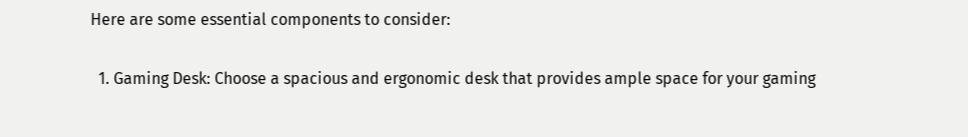Here are some essential components to consider:

  1. Gaming Desk: Choose a spacious and ergonomic desk that provides ample space for your gaming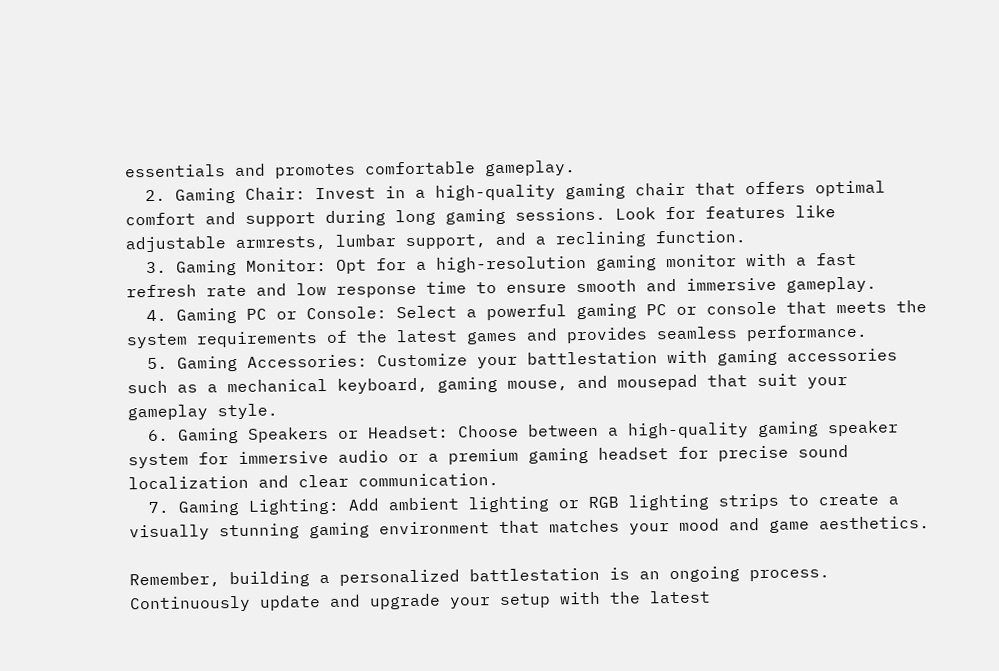essentials and promotes comfortable gameplay.
  2. Gaming Chair: Invest in a high-quality gaming chair that offers optimal comfort and support during long gaming sessions. Look for features like adjustable armrests, lumbar support, and a reclining function.
  3. Gaming Monitor: Opt for a high-resolution gaming monitor with a fast refresh rate and low response time to ensure smooth and immersive gameplay.
  4. Gaming PC or Console: Select a powerful gaming PC or console that meets the system requirements of the latest games and provides seamless performance.
  5. Gaming Accessories: Customize your battlestation with gaming accessories such as a mechanical keyboard, gaming mouse, and mousepad that suit your gameplay style.
  6. Gaming Speakers or Headset: Choose between a high-quality gaming speaker system for immersive audio or a premium gaming headset for precise sound localization and clear communication.
  7. Gaming Lighting: Add ambient lighting or RGB lighting strips to create a visually stunning gaming environment that matches your mood and game aesthetics.

Remember, building a personalized battlestation is an ongoing process. Continuously update and upgrade your setup with the latest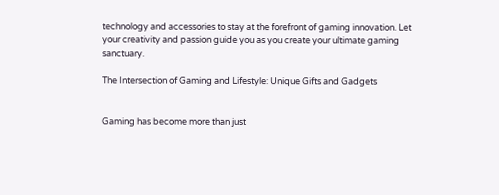technology and accessories to stay at the forefront of gaming innovation. Let your creativity and passion guide you as you create your ultimate gaming sanctuary.

The Intersection of Gaming and Lifestyle: Unique Gifts and Gadgets


Gaming has become more than just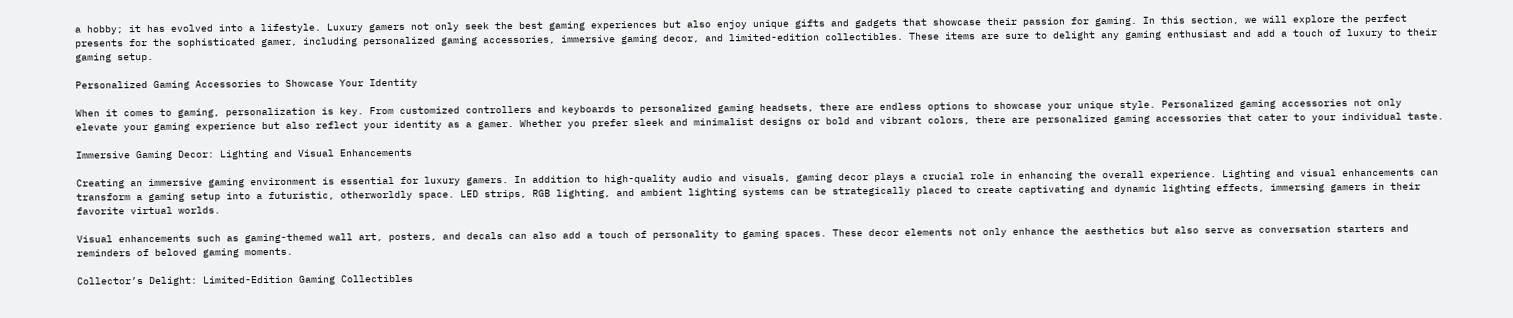a hobby; it has evolved into a lifestyle. Luxury gamers not only seek the best gaming experiences but also enjoy unique gifts and gadgets that showcase their passion for gaming. In this section, we will explore the perfect presents for the sophisticated gamer, including personalized gaming accessories, immersive gaming decor, and limited-edition collectibles. These items are sure to delight any gaming enthusiast and add a touch of luxury to their gaming setup.

Personalized Gaming Accessories to Showcase Your Identity

When it comes to gaming, personalization is key. From customized controllers and keyboards to personalized gaming headsets, there are endless options to showcase your unique style. Personalized gaming accessories not only elevate your gaming experience but also reflect your identity as a gamer. Whether you prefer sleek and minimalist designs or bold and vibrant colors, there are personalized gaming accessories that cater to your individual taste.

Immersive Gaming Decor: Lighting and Visual Enhancements

Creating an immersive gaming environment is essential for luxury gamers. In addition to high-quality audio and visuals, gaming decor plays a crucial role in enhancing the overall experience. Lighting and visual enhancements can transform a gaming setup into a futuristic, otherworldly space. LED strips, RGB lighting, and ambient lighting systems can be strategically placed to create captivating and dynamic lighting effects, immersing gamers in their favorite virtual worlds.

Visual enhancements such as gaming-themed wall art, posters, and decals can also add a touch of personality to gaming spaces. These decor elements not only enhance the aesthetics but also serve as conversation starters and reminders of beloved gaming moments.

Collector’s Delight: Limited-Edition Gaming Collectibles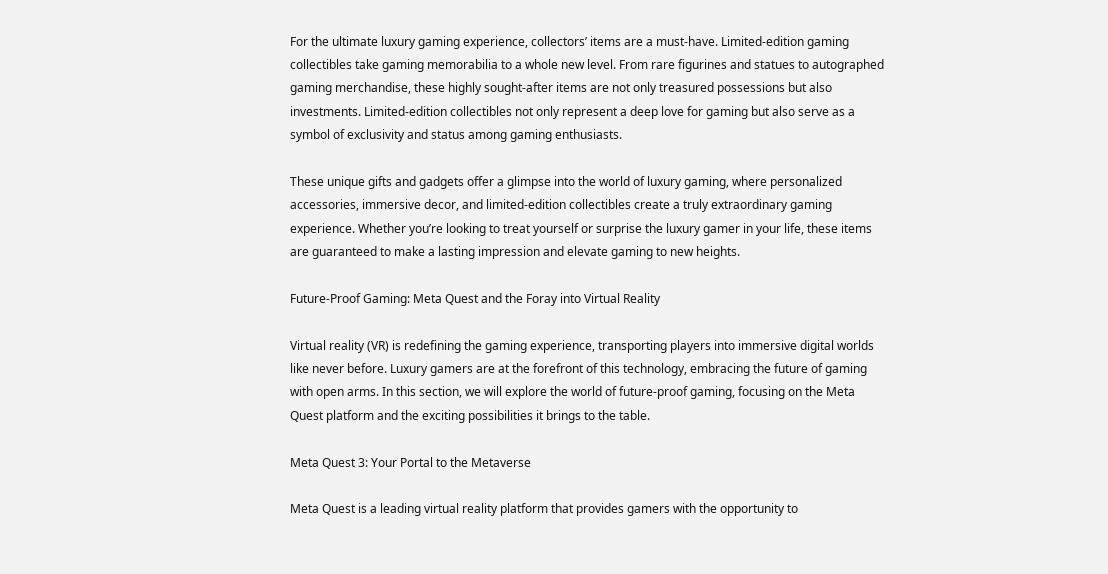For the ultimate luxury gaming experience, collectors’ items are a must-have. Limited-edition gaming collectibles take gaming memorabilia to a whole new level. From rare figurines and statues to autographed gaming merchandise, these highly sought-after items are not only treasured possessions but also investments. Limited-edition collectibles not only represent a deep love for gaming but also serve as a symbol of exclusivity and status among gaming enthusiasts.

These unique gifts and gadgets offer a glimpse into the world of luxury gaming, where personalized accessories, immersive decor, and limited-edition collectibles create a truly extraordinary gaming experience. Whether you’re looking to treat yourself or surprise the luxury gamer in your life, these items are guaranteed to make a lasting impression and elevate gaming to new heights.

Future-Proof Gaming: Meta Quest and the Foray into Virtual Reality

Virtual reality (VR) is redefining the gaming experience, transporting players into immersive digital worlds like never before. Luxury gamers are at the forefront of this technology, embracing the future of gaming with open arms. In this section, we will explore the world of future-proof gaming, focusing on the Meta Quest platform and the exciting possibilities it brings to the table.

Meta Quest 3: Your Portal to the Metaverse

Meta Quest is a leading virtual reality platform that provides gamers with the opportunity to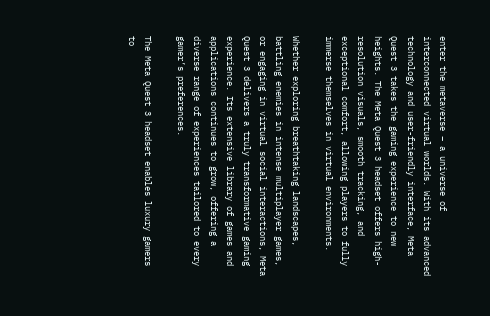enter the metaverse – a universe of interconnected virtual worlds. With its advanced technology and user-friendly interface, Meta Quest 3 takes the gaming experience to new heights. The Meta Quest 3 headset offers high-resolution visuals, smooth tracking, and exceptional comfort, allowing players to fully immerse themselves in virtual environments.

Whether exploring breathtaking landscapes, battling enemies in intense multiplayer games, or engaging in virtual social interactions, Meta Quest 3 delivers a truly transformative gaming experience. Its extensive library of games and applications continues to grow, offering a diverse range of experiences tailored to every gamer’s preferences.

The Meta Quest 3 headset enables luxury gamers to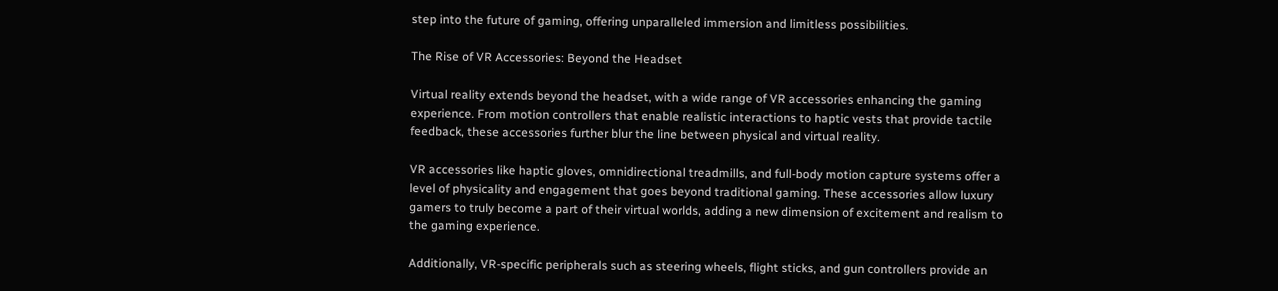step into the future of gaming, offering unparalleled immersion and limitless possibilities.

The Rise of VR Accessories: Beyond the Headset

Virtual reality extends beyond the headset, with a wide range of VR accessories enhancing the gaming experience. From motion controllers that enable realistic interactions to haptic vests that provide tactile feedback, these accessories further blur the line between physical and virtual reality.

VR accessories like haptic gloves, omnidirectional treadmills, and full-body motion capture systems offer a level of physicality and engagement that goes beyond traditional gaming. These accessories allow luxury gamers to truly become a part of their virtual worlds, adding a new dimension of excitement and realism to the gaming experience.

Additionally, VR-specific peripherals such as steering wheels, flight sticks, and gun controllers provide an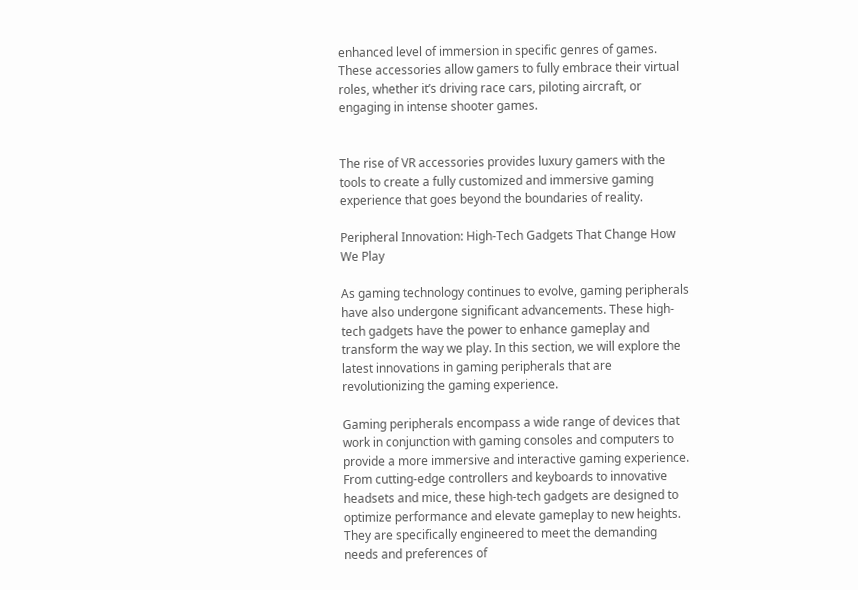enhanced level of immersion in specific genres of games. These accessories allow gamers to fully embrace their virtual roles, whether it’s driving race cars, piloting aircraft, or engaging in intense shooter games.


The rise of VR accessories provides luxury gamers with the tools to create a fully customized and immersive gaming experience that goes beyond the boundaries of reality.

Peripheral Innovation: High-Tech Gadgets That Change How We Play

As gaming technology continues to evolve, gaming peripherals have also undergone significant advancements. These high-tech gadgets have the power to enhance gameplay and transform the way we play. In this section, we will explore the latest innovations in gaming peripherals that are revolutionizing the gaming experience.

Gaming peripherals encompass a wide range of devices that work in conjunction with gaming consoles and computers to provide a more immersive and interactive gaming experience. From cutting-edge controllers and keyboards to innovative headsets and mice, these high-tech gadgets are designed to optimize performance and elevate gameplay to new heights. They are specifically engineered to meet the demanding needs and preferences of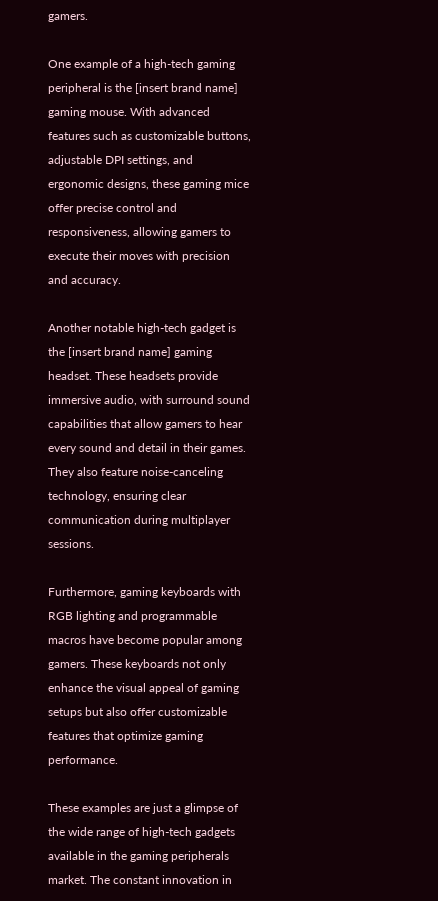gamers.

One example of a high-tech gaming peripheral is the [insert brand name] gaming mouse. With advanced features such as customizable buttons, adjustable DPI settings, and ergonomic designs, these gaming mice offer precise control and responsiveness, allowing gamers to execute their moves with precision and accuracy.

Another notable high-tech gadget is the [insert brand name] gaming headset. These headsets provide immersive audio, with surround sound capabilities that allow gamers to hear every sound and detail in their games. They also feature noise-canceling technology, ensuring clear communication during multiplayer sessions.

Furthermore, gaming keyboards with RGB lighting and programmable macros have become popular among gamers. These keyboards not only enhance the visual appeal of gaming setups but also offer customizable features that optimize gaming performance.

These examples are just a glimpse of the wide range of high-tech gadgets available in the gaming peripherals market. The constant innovation in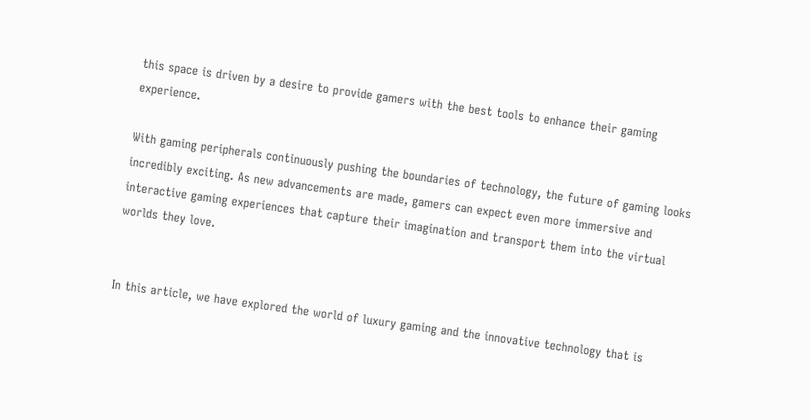this space is driven by a desire to provide gamers with the best tools to enhance their gaming experience.

With gaming peripherals continuously pushing the boundaries of technology, the future of gaming looks incredibly exciting. As new advancements are made, gamers can expect even more immersive and interactive gaming experiences that capture their imagination and transport them into the virtual worlds they love.


In this article, we have explored the world of luxury gaming and the innovative technology that is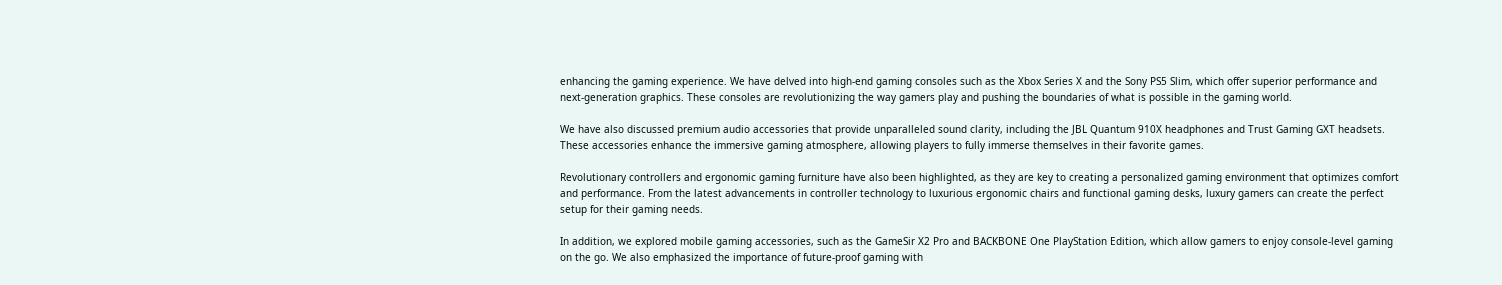enhancing the gaming experience. We have delved into high-end gaming consoles such as the Xbox Series X and the Sony PS5 Slim, which offer superior performance and next-generation graphics. These consoles are revolutionizing the way gamers play and pushing the boundaries of what is possible in the gaming world.

We have also discussed premium audio accessories that provide unparalleled sound clarity, including the JBL Quantum 910X headphones and Trust Gaming GXT headsets. These accessories enhance the immersive gaming atmosphere, allowing players to fully immerse themselves in their favorite games.

Revolutionary controllers and ergonomic gaming furniture have also been highlighted, as they are key to creating a personalized gaming environment that optimizes comfort and performance. From the latest advancements in controller technology to luxurious ergonomic chairs and functional gaming desks, luxury gamers can create the perfect setup for their gaming needs.

In addition, we explored mobile gaming accessories, such as the GameSir X2 Pro and BACKBONE One PlayStation Edition, which allow gamers to enjoy console-level gaming on the go. We also emphasized the importance of future-proof gaming with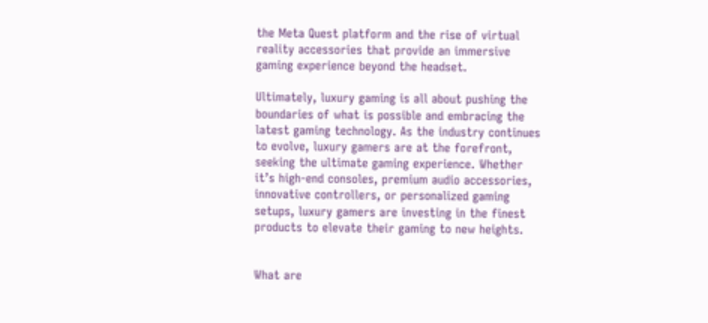the Meta Quest platform and the rise of virtual reality accessories that provide an immersive gaming experience beyond the headset.

Ultimately, luxury gaming is all about pushing the boundaries of what is possible and embracing the latest gaming technology. As the industry continues to evolve, luxury gamers are at the forefront, seeking the ultimate gaming experience. Whether it’s high-end consoles, premium audio accessories, innovative controllers, or personalized gaming setups, luxury gamers are investing in the finest products to elevate their gaming to new heights.


What are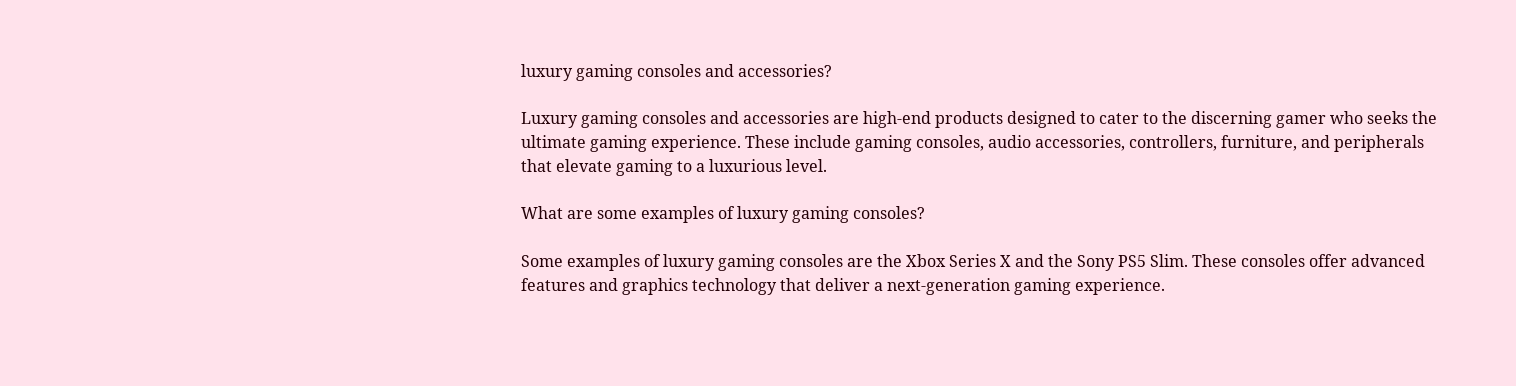luxury gaming consoles and accessories?

Luxury gaming consoles and accessories are high-end products designed to cater to the discerning gamer who seeks the ultimate gaming experience. These include gaming consoles, audio accessories, controllers, furniture, and peripherals that elevate gaming to a luxurious level.

What are some examples of luxury gaming consoles?

Some examples of luxury gaming consoles are the Xbox Series X and the Sony PS5 Slim. These consoles offer advanced features and graphics technology that deliver a next-generation gaming experience.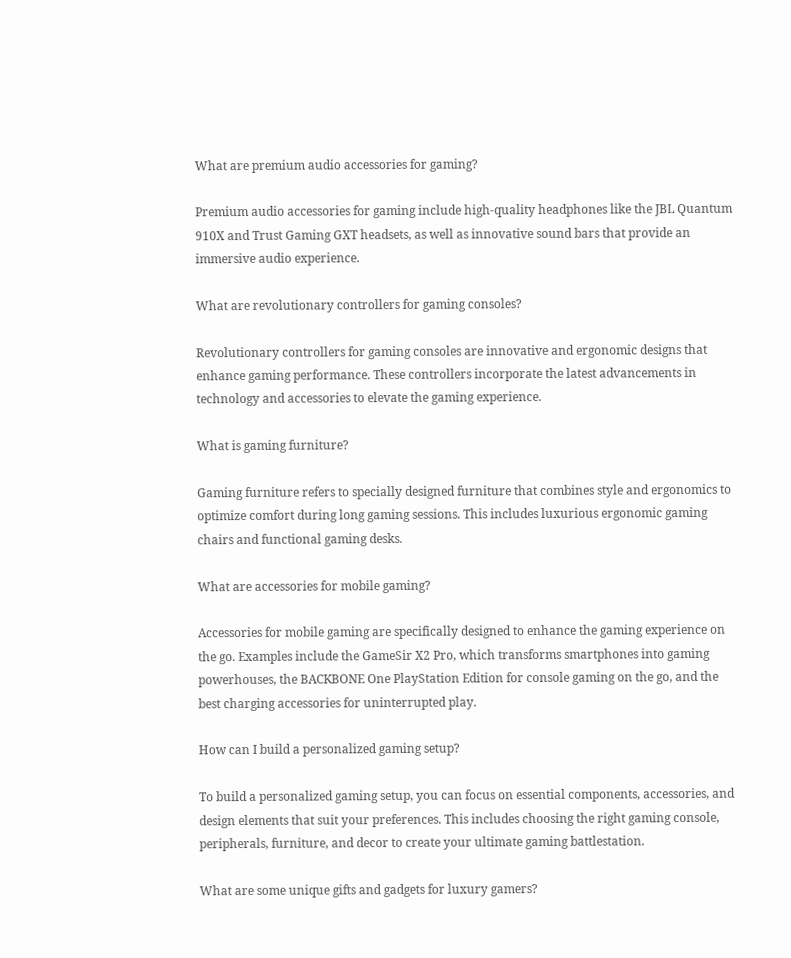What are premium audio accessories for gaming?

Premium audio accessories for gaming include high-quality headphones like the JBL Quantum 910X and Trust Gaming GXT headsets, as well as innovative sound bars that provide an immersive audio experience.

What are revolutionary controllers for gaming consoles?

Revolutionary controllers for gaming consoles are innovative and ergonomic designs that enhance gaming performance. These controllers incorporate the latest advancements in technology and accessories to elevate the gaming experience.

What is gaming furniture?

Gaming furniture refers to specially designed furniture that combines style and ergonomics to optimize comfort during long gaming sessions. This includes luxurious ergonomic gaming chairs and functional gaming desks.

What are accessories for mobile gaming?

Accessories for mobile gaming are specifically designed to enhance the gaming experience on the go. Examples include the GameSir X2 Pro, which transforms smartphones into gaming powerhouses, the BACKBONE One PlayStation Edition for console gaming on the go, and the best charging accessories for uninterrupted play.

How can I build a personalized gaming setup?

To build a personalized gaming setup, you can focus on essential components, accessories, and design elements that suit your preferences. This includes choosing the right gaming console, peripherals, furniture, and decor to create your ultimate gaming battlestation.

What are some unique gifts and gadgets for luxury gamers?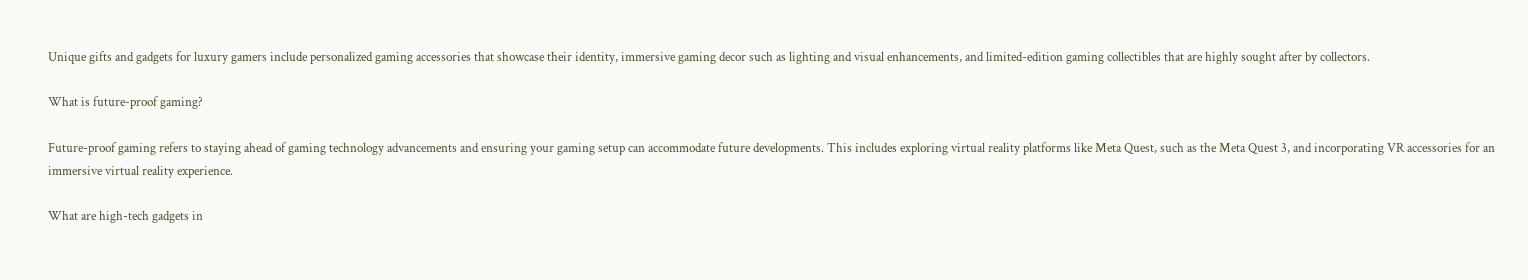Unique gifts and gadgets for luxury gamers include personalized gaming accessories that showcase their identity, immersive gaming decor such as lighting and visual enhancements, and limited-edition gaming collectibles that are highly sought after by collectors.

What is future-proof gaming?

Future-proof gaming refers to staying ahead of gaming technology advancements and ensuring your gaming setup can accommodate future developments. This includes exploring virtual reality platforms like Meta Quest, such as the Meta Quest 3, and incorporating VR accessories for an immersive virtual reality experience.

What are high-tech gadgets in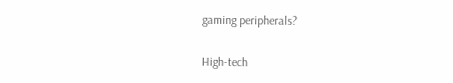gaming peripherals?

High-tech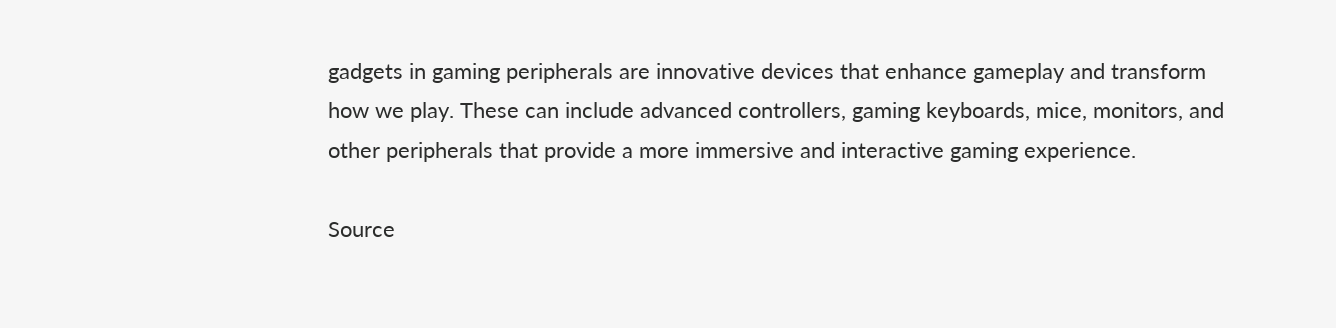gadgets in gaming peripherals are innovative devices that enhance gameplay and transform how we play. These can include advanced controllers, gaming keyboards, mice, monitors, and other peripherals that provide a more immersive and interactive gaming experience.

Source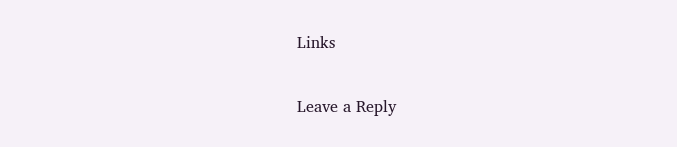Links

Leave a Reply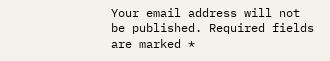Your email address will not be published. Required fields are marked *